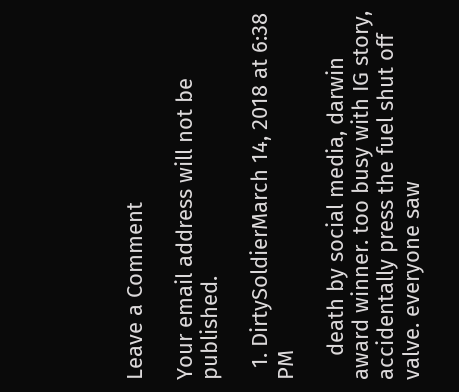Leave a Comment

Your email address will not be published.

  1. DirtySoldierMarch 14, 2018 at 6:38 PM

    death by social media, darwin award winner. too busy with IG story, accidentally press the fuel shut off valve. everyone saw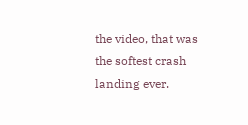the video, that was the softest crash landing ever.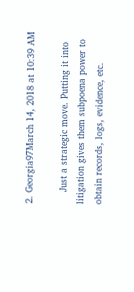2. Georgia97March 14, 2018 at 10:39 AM

    Just a strategic move. Putting it into litigation gives them subpoena power to obtain records, logs, evidence, etc.